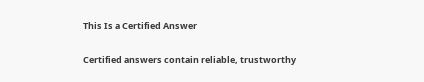This Is a Certified Answer

Certified answers contain reliable, trustworthy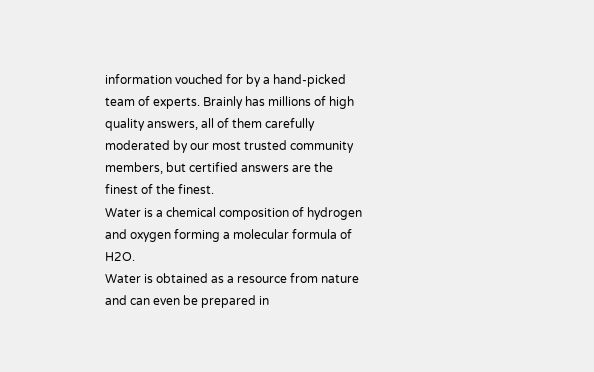information vouched for by a hand-picked team of experts. Brainly has millions of high quality answers, all of them carefully moderated by our most trusted community members, but certified answers are the finest of the finest.
Water is a chemical composition of hydrogen and oxygen forming a molecular formula of H2O.
Water is obtained as a resource from nature and can even be prepared in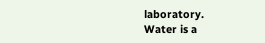laboratory.
Water is a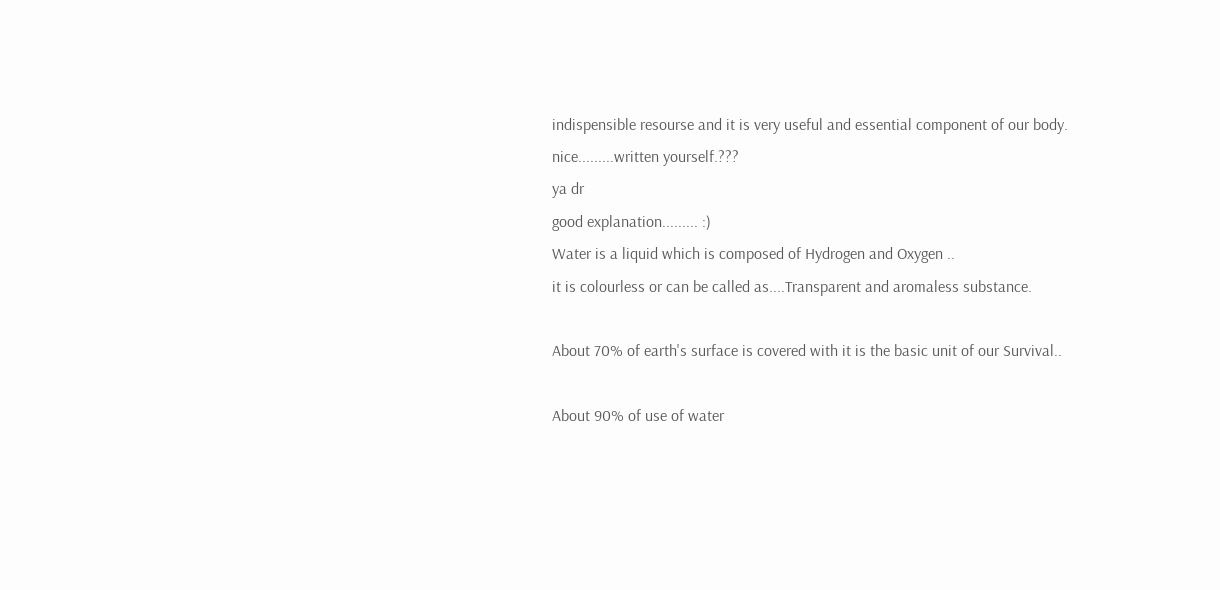indispensible resourse and it is very useful and essential component of our body.
nice.........written yourself.???
ya dr
good explanation......... :)
Water is a liquid which is composed of Hydrogen and Oxygen ..
it is colourless or can be called as....Transparent and aromaless substance.

About 70% of earth's surface is covered with it is the basic unit of our Survival..

About 90% of use of water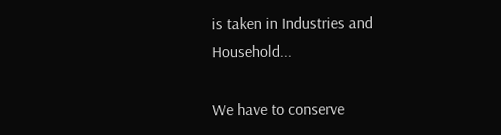is taken in Industries and Household...

We have to conserve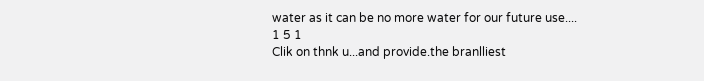water as it can be no more water for our future use....
1 5 1
Clik on thnk u...and provide.the branlliest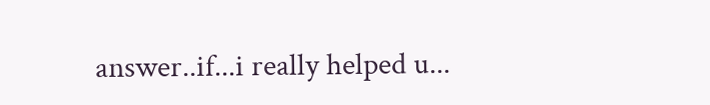answer..if...i really helped u...